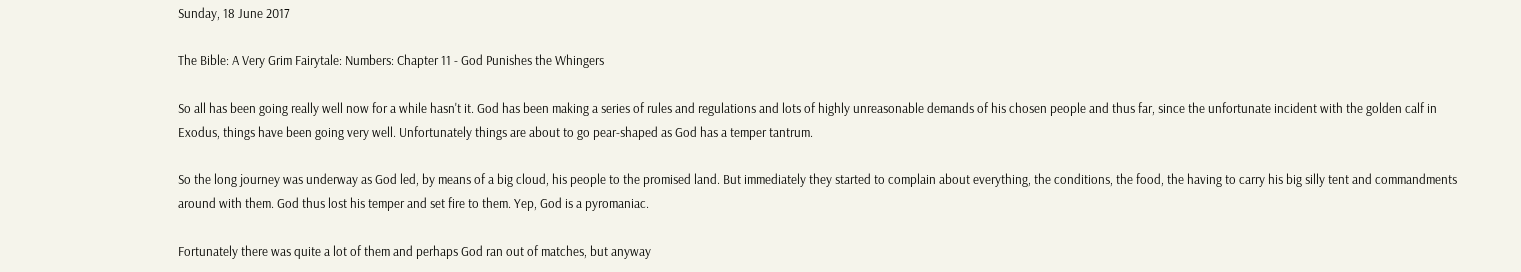Sunday, 18 June 2017

The Bible: A Very Grim Fairytale: Numbers: Chapter 11 - God Punishes the Whingers

So all has been going really well now for a while hasn't it. God has been making a series of rules and regulations and lots of highly unreasonable demands of his chosen people and thus far, since the unfortunate incident with the golden calf in Exodus, things have been going very well. Unfortunately things are about to go pear-shaped as God has a temper tantrum.

So the long journey was underway as God led, by means of a big cloud, his people to the promised land. But immediately they started to complain about everything, the conditions, the food, the having to carry his big silly tent and commandments around with them. God thus lost his temper and set fire to them. Yep, God is a pyromaniac.

Fortunately there was quite a lot of them and perhaps God ran out of matches, but anyway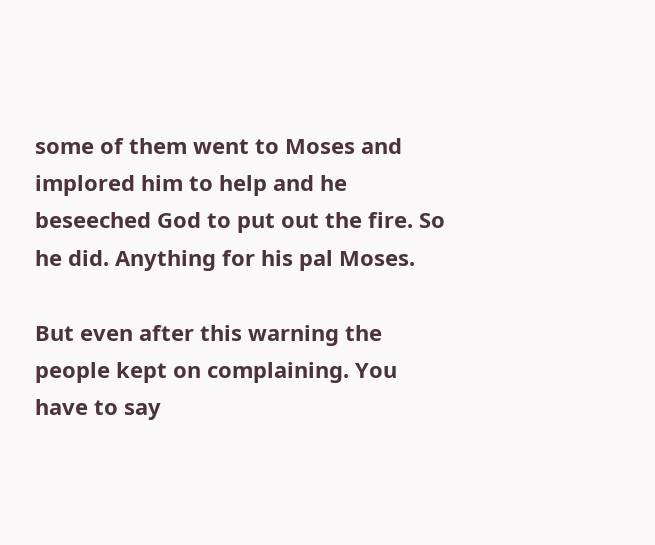some of them went to Moses and implored him to help and he beseeched God to put out the fire. So he did. Anything for his pal Moses.

But even after this warning the people kept on complaining. You have to say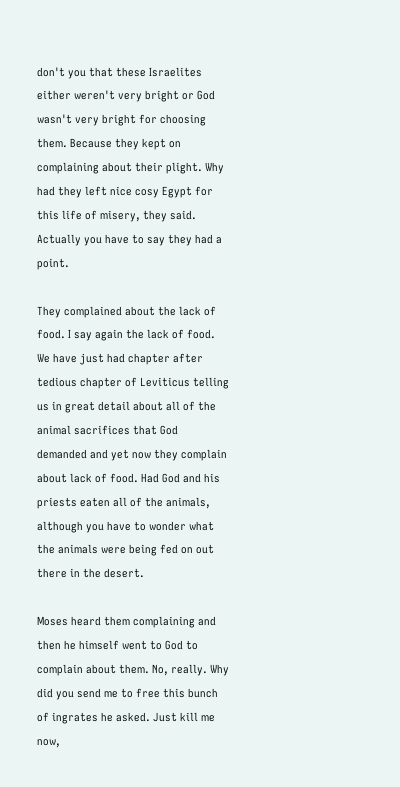don't you that these Israelites either weren't very bright or God wasn't very bright for choosing them. Because they kept on complaining about their plight. Why had they left nice cosy Egypt for this life of misery, they said. Actually you have to say they had a point.

They complained about the lack of food. I say again the lack of food. We have just had chapter after tedious chapter of Leviticus telling us in great detail about all of the animal sacrifices that God demanded and yet now they complain about lack of food. Had God and his priests eaten all of the animals, although you have to wonder what the animals were being fed on out there in the desert.

Moses heard them complaining and then he himself went to God to complain about them. No, really. Why did you send me to free this bunch of ingrates he asked. Just kill me now,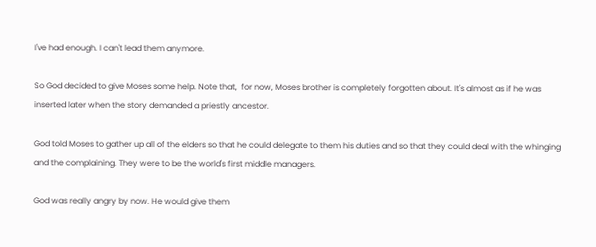I've had enough. I can't lead them anymore.

So God decided to give Moses some help. Note that,  for now, Moses brother is completely forgotten about. It's almost as if he was inserted later when the story demanded a priestly ancestor.

God told Moses to gather up all of the elders so that he could delegate to them his duties and so that they could deal with the whinging and the complaining. They were to be the world's first middle managers.

God was really angry by now. He would give them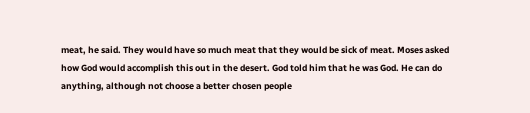meat, he said. They would have so much meat that they would be sick of meat. Moses asked how God would accomplish this out in the desert. God told him that he was God. He can do anything, although not choose a better chosen people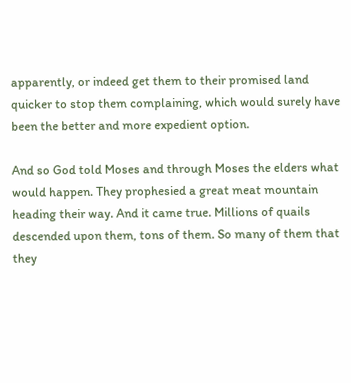apparently, or indeed get them to their promised land quicker to stop them complaining, which would surely have been the better and more expedient option.

And so God told Moses and through Moses the elders what would happen. They prophesied a great meat mountain heading their way. And it came true. Millions of quails descended upon them, tons of them. So many of them that they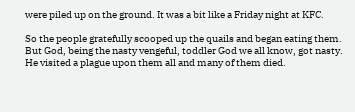were piled up on the ground. It was a bit like a Friday night at KFC.

So the people gratefully scooped up the quails and began eating them. But God, being the nasty vengeful, toddler God we all know, got nasty. He visited a plague upon them all and many of them died.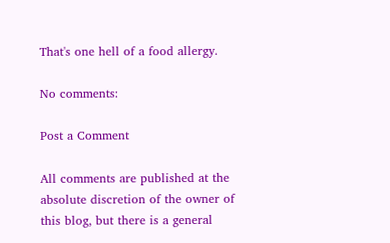That's one hell of a food allergy.

No comments:

Post a Comment

All comments are published at the absolute discretion of the owner of this blog, but there is a general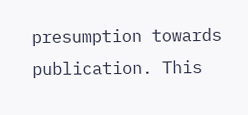presumption towards publication. This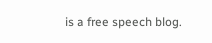is a free speech blog.